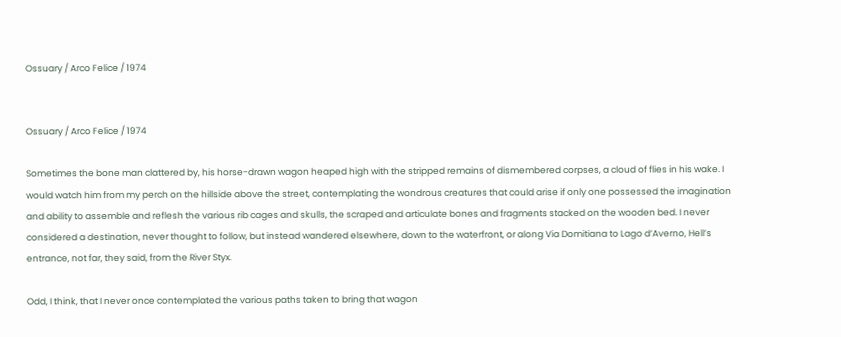Ossuary / Arco Felice / 1974


Ossuary / Arco Felice / 1974

Sometimes the bone man clattered by, his horse-drawn wagon heaped high with the stripped remains of dismembered corpses, a cloud of flies in his wake. I would watch him from my perch on the hillside above the street, contemplating the wondrous creatures that could arise if only one possessed the imagination and ability to assemble and reflesh the various rib cages and skulls, the scraped and articulate bones and fragments stacked on the wooden bed. I never considered a destination, never thought to follow, but instead wandered elsewhere, down to the waterfront, or along Via Domitiana to Lago d’Averno, Hell’s entrance, not far, they said, from the River Styx.

Odd, I think, that I never once contemplated the various paths taken to bring that wagon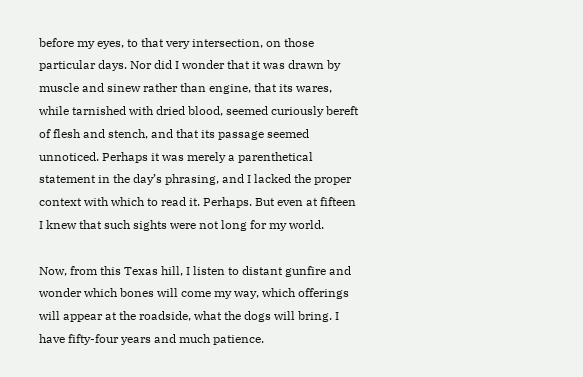before my eyes, to that very intersection, on those particular days. Nor did I wonder that it was drawn by muscle and sinew rather than engine, that its wares, while tarnished with dried blood, seemed curiously bereft of flesh and stench, and that its passage seemed unnoticed. Perhaps it was merely a parenthetical statement in the day’s phrasing, and I lacked the proper context with which to read it. Perhaps. But even at fifteen I knew that such sights were not long for my world.

Now, from this Texas hill, I listen to distant gunfire and wonder which bones will come my way, which offerings will appear at the roadside, what the dogs will bring. I have fifty-four years and much patience.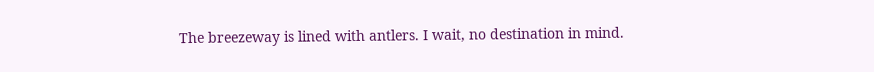The breezeway is lined with antlers. I wait, no destination in mind.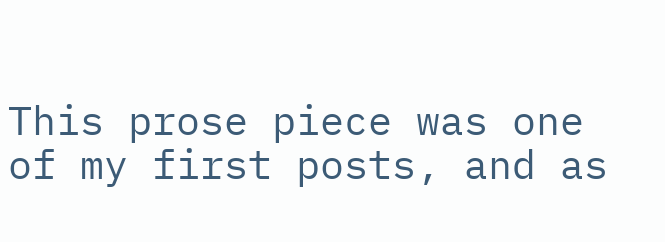This prose piece was one of my first posts, and as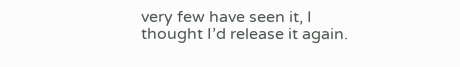very few have seen it, I thought I’d release it again.